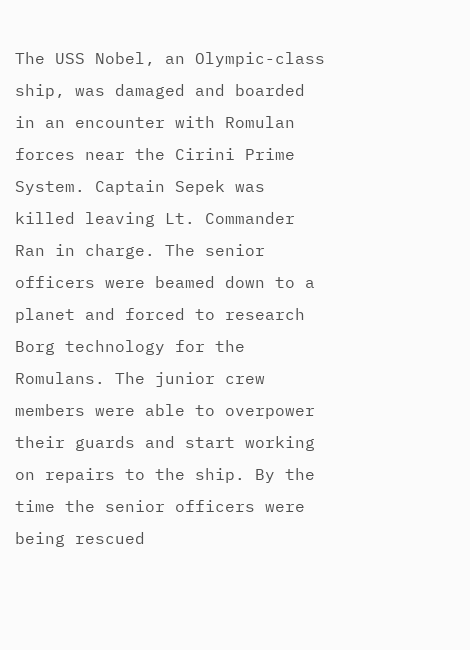The USS Nobel, an Olympic-class ship, was damaged and boarded in an encounter with Romulan forces near the Cirini Prime System. Captain Sepek was killed leaving Lt. Commander Ran in charge. The senior officers were beamed down to a planet and forced to research Borg technology for the Romulans. The junior crew members were able to overpower their guards and start working on repairs to the ship. By the time the senior officers were being rescued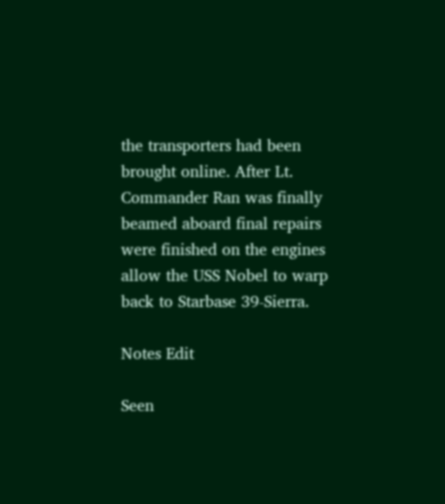the transporters had been brought online. After Lt. Commander Ran was finally beamed aboard final repairs were finished on the engines allow the USS Nobel to warp back to Starbase 39-Sierra.

Notes Edit

Seen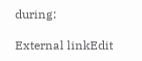during:

External linkEdit